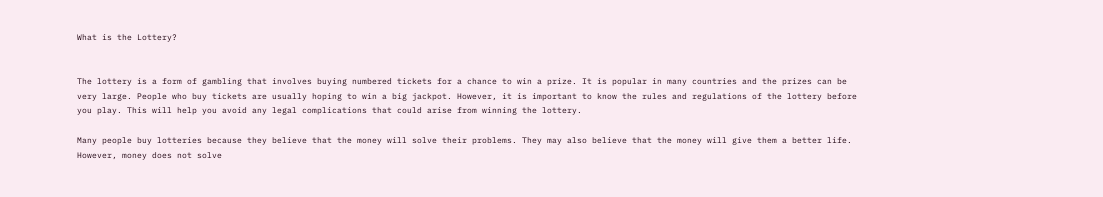What is the Lottery?


The lottery is a form of gambling that involves buying numbered tickets for a chance to win a prize. It is popular in many countries and the prizes can be very large. People who buy tickets are usually hoping to win a big jackpot. However, it is important to know the rules and regulations of the lottery before you play. This will help you avoid any legal complications that could arise from winning the lottery.

Many people buy lotteries because they believe that the money will solve their problems. They may also believe that the money will give them a better life. However, money does not solve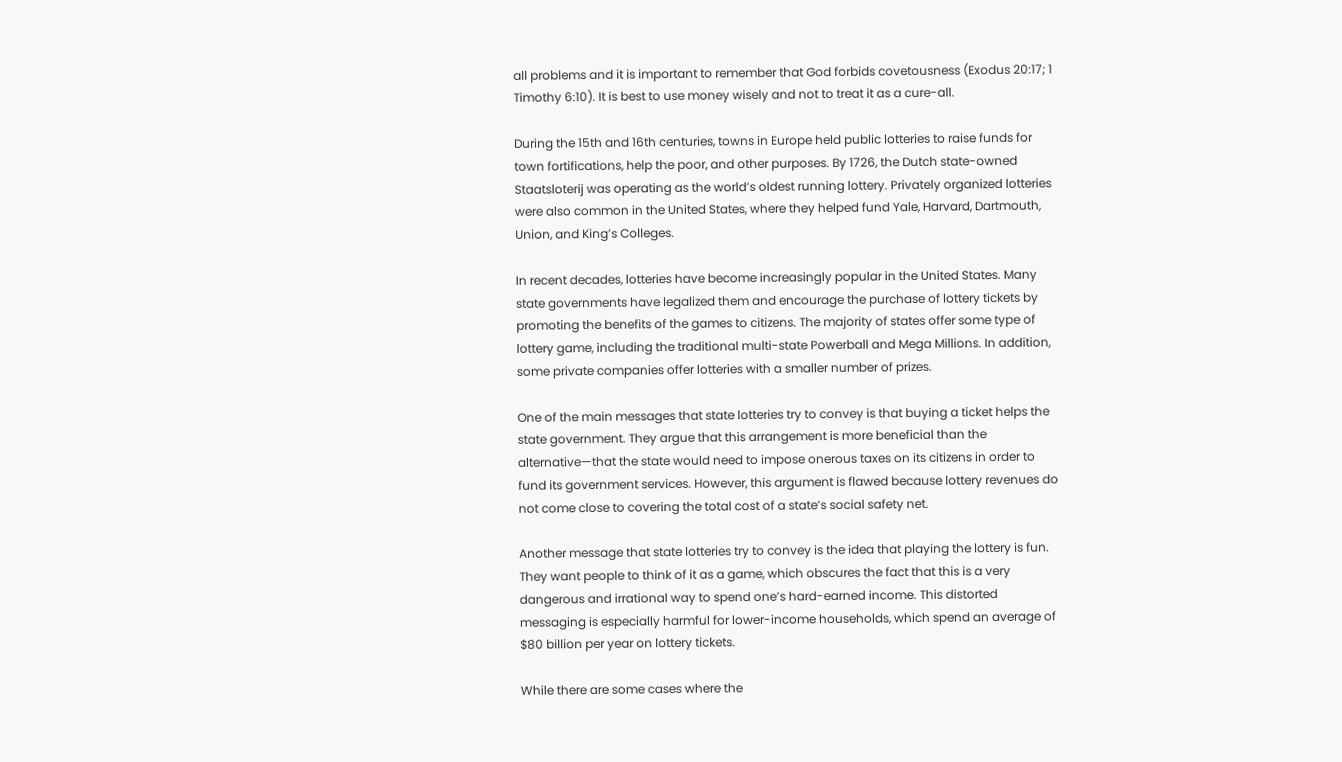all problems and it is important to remember that God forbids covetousness (Exodus 20:17; 1 Timothy 6:10). It is best to use money wisely and not to treat it as a cure-all.

During the 15th and 16th centuries, towns in Europe held public lotteries to raise funds for town fortifications, help the poor, and other purposes. By 1726, the Dutch state-owned Staatsloterij was operating as the world’s oldest running lottery. Privately organized lotteries were also common in the United States, where they helped fund Yale, Harvard, Dartmouth, Union, and King’s Colleges.

In recent decades, lotteries have become increasingly popular in the United States. Many state governments have legalized them and encourage the purchase of lottery tickets by promoting the benefits of the games to citizens. The majority of states offer some type of lottery game, including the traditional multi-state Powerball and Mega Millions. In addition, some private companies offer lotteries with a smaller number of prizes.

One of the main messages that state lotteries try to convey is that buying a ticket helps the state government. They argue that this arrangement is more beneficial than the alternative—that the state would need to impose onerous taxes on its citizens in order to fund its government services. However, this argument is flawed because lottery revenues do not come close to covering the total cost of a state’s social safety net.

Another message that state lotteries try to convey is the idea that playing the lottery is fun. They want people to think of it as a game, which obscures the fact that this is a very dangerous and irrational way to spend one’s hard-earned income. This distorted messaging is especially harmful for lower-income households, which spend an average of $80 billion per year on lottery tickets.

While there are some cases where the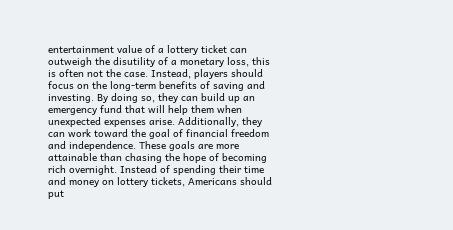entertainment value of a lottery ticket can outweigh the disutility of a monetary loss, this is often not the case. Instead, players should focus on the long-term benefits of saving and investing. By doing so, they can build up an emergency fund that will help them when unexpected expenses arise. Additionally, they can work toward the goal of financial freedom and independence. These goals are more attainable than chasing the hope of becoming rich overnight. Instead of spending their time and money on lottery tickets, Americans should put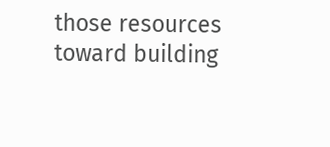those resources toward building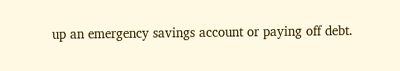up an emergency savings account or paying off debt.